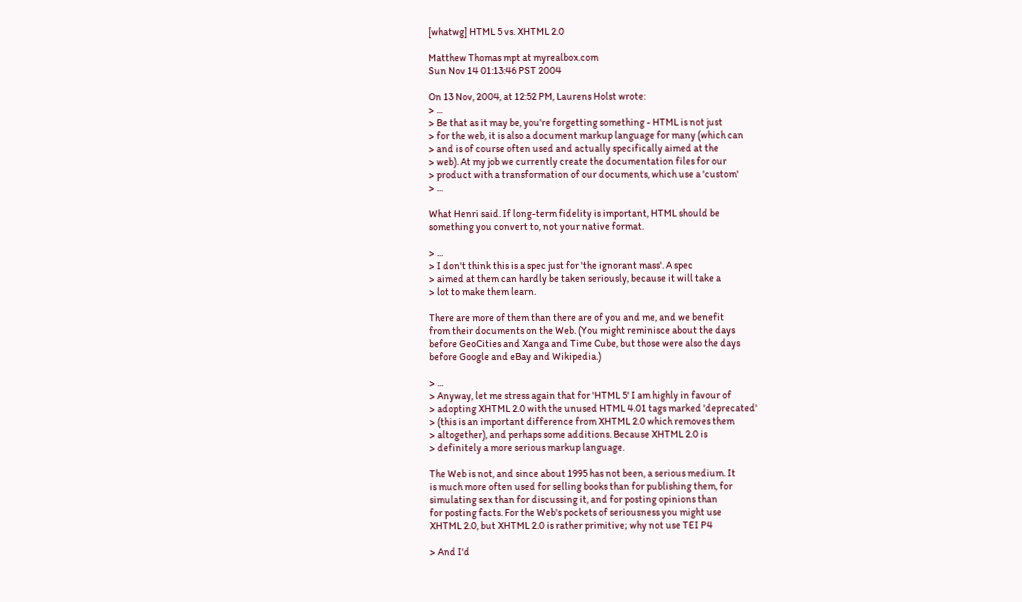[whatwg] HTML 5 vs. XHTML 2.0

Matthew Thomas mpt at myrealbox.com
Sun Nov 14 01:13:46 PST 2004

On 13 Nov, 2004, at 12:52 PM, Laurens Holst wrote:
> ...
> Be that as it may be, you're forgetting something - HTML is not just
> for the web, it is also a document markup language for many (which can
> and is of course often used and actually specifically aimed at the
> web). At my job we currently create the documentation files for our
> product with a transformation of our documents, which use a 'custom'
> ...

What Henri said. If long-term fidelity is important, HTML should be
something you convert to, not your native format.

> ...
> I don't think this is a spec just for 'the ignorant mass'. A spec
> aimed at them can hardly be taken seriously, because it will take a
> lot to make them learn.

There are more of them than there are of you and me, and we benefit
from their documents on the Web. (You might reminisce about the days
before GeoCities and Xanga and Time Cube, but those were also the days
before Google and eBay and Wikipedia.)

> ...
> Anyway, let me stress again that for 'HTML 5' I am highly in favour of
> adopting XHTML 2.0 with the unused HTML 4.01 tags marked 'deprecated'
> (this is an important difference from XHTML 2.0 which removes them
> altogether), and perhaps some additions. Because XHTML 2.0 is
> definitely a more serious markup language.

The Web is not, and since about 1995 has not been, a serious medium. It
is much more often used for selling books than for publishing them, for
simulating sex than for discussing it, and for posting opinions than
for posting facts. For the Web's pockets of seriousness you might use
XHTML 2.0, but XHTML 2.0 is rather primitive; why not use TEI P4

> And I'd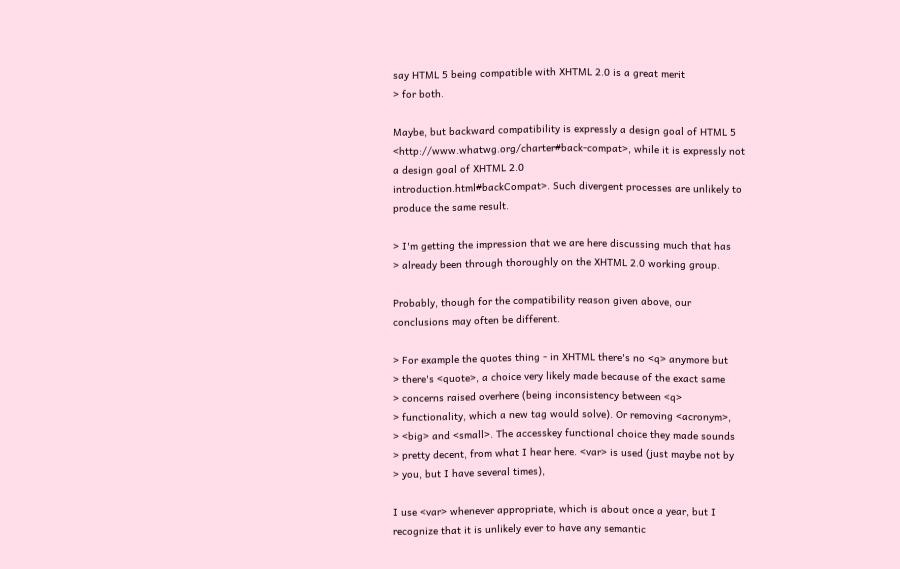say HTML 5 being compatible with XHTML 2.0 is a great merit
> for both.

Maybe, but backward compatibility is expressly a design goal of HTML 5
<http://www.whatwg.org/charter#back-compat>, while it is expressly not
a design goal of XHTML 2.0
introduction.html#backCompat>. Such divergent processes are unlikely to
produce the same result.

> I'm getting the impression that we are here discussing much that has
> already been through thoroughly on the XHTML 2.0 working group.

Probably, though for the compatibility reason given above, our
conclusions may often be different.

> For example the quotes thing - in XHTML there's no <q> anymore but
> there's <quote>, a choice very likely made because of the exact same
> concerns raised overhere (being inconsistency between <q>
> functionality, which a new tag would solve). Or removing <acronym>,
> <big> and <small>. The accesskey functional choice they made sounds
> pretty decent, from what I hear here. <var> is used (just maybe not by
> you, but I have several times),

I use <var> whenever appropriate, which is about once a year, but I
recognize that it is unlikely ever to have any semantic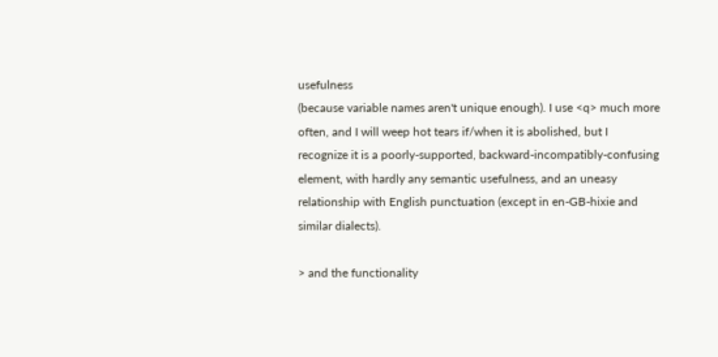usefulness
(because variable names aren't unique enough). I use <q> much more
often, and I will weep hot tears if/when it is abolished, but I
recognize it is a poorly-supported, backward-incompatibly-confusing
element, with hardly any semantic usefulness, and an uneasy
relationship with English punctuation (except in en-GB-hixie and
similar dialects).

> and the functionality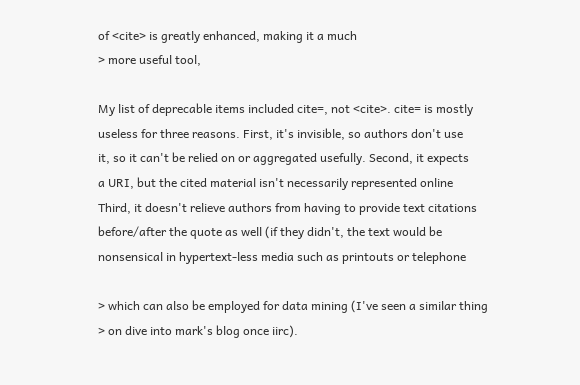of <cite> is greatly enhanced, making it a much
> more useful tool,

My list of deprecable items included cite=, not <cite>. cite= is mostly
useless for three reasons. First, it's invisible, so authors don't use
it, so it can't be relied on or aggregated usefully. Second, it expects
a URI, but the cited material isn't necessarily represented online
Third, it doesn't relieve authors from having to provide text citations
before/after the quote as well (if they didn't, the text would be
nonsensical in hypertext-less media such as printouts or telephone

> which can also be employed for data mining (I've seen a similar thing
> on dive into mark's blog once iirc).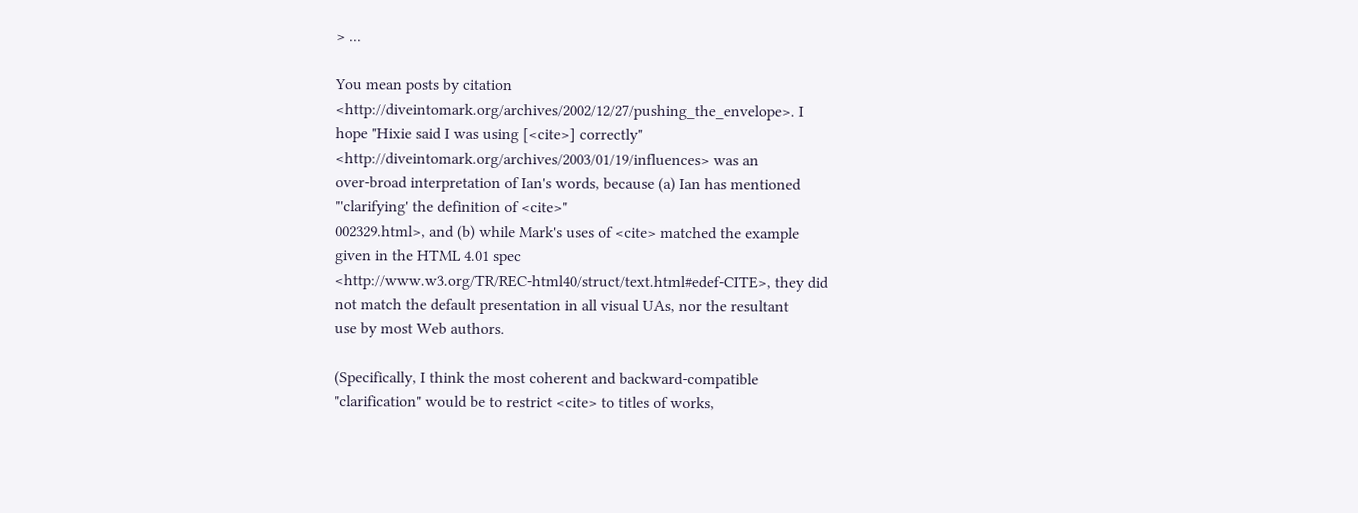> ...

You mean posts by citation
<http://diveintomark.org/archives/2002/12/27/pushing_the_envelope>. I
hope "Hixie said I was using [<cite>] correctly"
<http://diveintomark.org/archives/2003/01/19/influences> was an
over-broad interpretation of Ian's words, because (a) Ian has mentioned
"'clarifying' the definition of <cite>"
002329.html>, and (b) while Mark's uses of <cite> matched the example
given in the HTML 4.01 spec
<http://www.w3.org/TR/REC-html40/struct/text.html#edef-CITE>, they did
not match the default presentation in all visual UAs, nor the resultant
use by most Web authors.

(Specifically, I think the most coherent and backward-compatible
"clarification" would be to restrict <cite> to titles of works,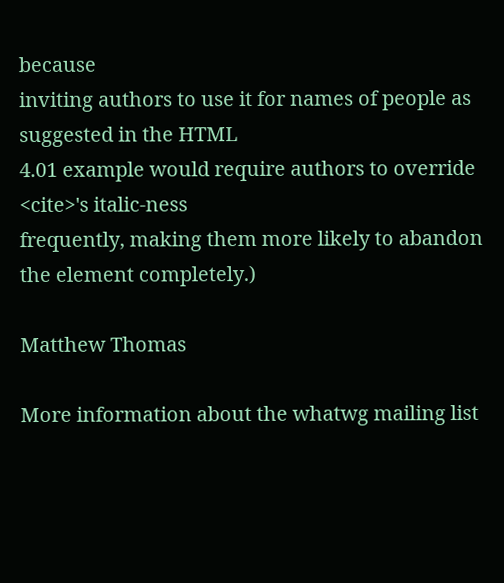because
inviting authors to use it for names of people as suggested in the HTML
4.01 example would require authors to override <cite>'s italic-ness
frequently, making them more likely to abandon the element completely.)

Matthew Thomas

More information about the whatwg mailing list